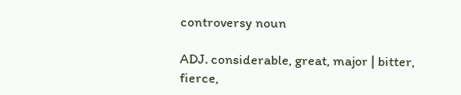controversy noun

ADJ. considerable, great, major | bitter, fierce,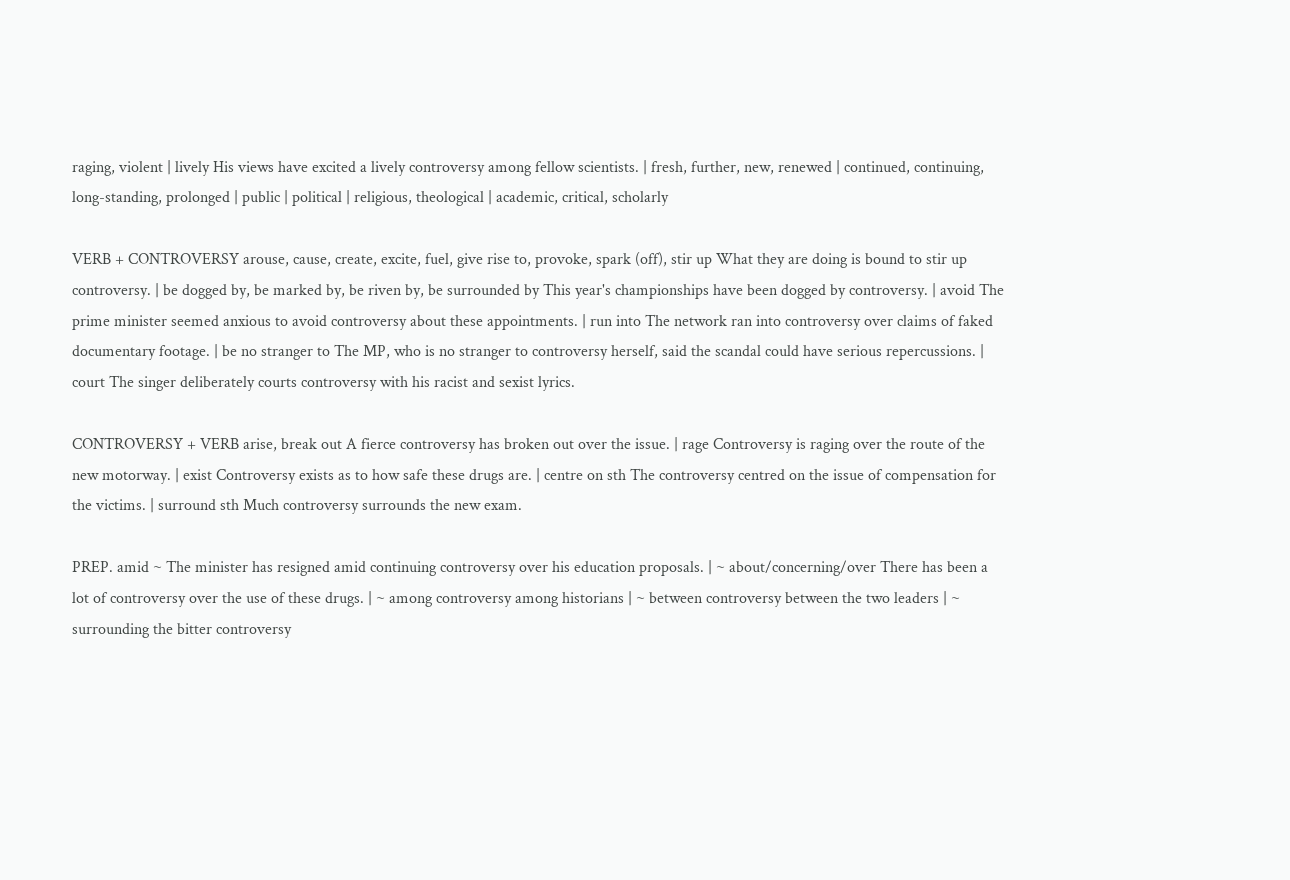raging, violent | lively His views have excited a lively controversy among fellow scientists. | fresh, further, new, renewed | continued, continuing, long-standing, prolonged | public | political | religious, theological | academic, critical, scholarly

VERB + CONTROVERSY arouse, cause, create, excite, fuel, give rise to, provoke, spark (off), stir up What they are doing is bound to stir up controversy. | be dogged by, be marked by, be riven by, be surrounded by This year's championships have been dogged by controversy. | avoid The prime minister seemed anxious to avoid controversy about these appointments. | run into The network ran into controversy over claims of faked documentary footage. | be no stranger to The MP, who is no stranger to controversy herself, said the scandal could have serious repercussions. | court The singer deliberately courts controversy with his racist and sexist lyrics.

CONTROVERSY + VERB arise, break out A fierce controversy has broken out over the issue. | rage Controversy is raging over the route of the new motorway. | exist Controversy exists as to how safe these drugs are. | centre on sth The controversy centred on the issue of compensation for the victims. | surround sth Much controversy surrounds the new exam.

PREP. amid ~ The minister has resigned amid continuing controversy over his education proposals. | ~ about/concerning/over There has been a lot of controversy over the use of these drugs. | ~ among controversy among historians | ~ between controversy between the two leaders | ~ surrounding the bitter controversy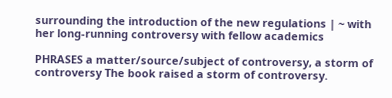surrounding the introduction of the new regulations | ~ with her long-running controversy with fellow academics

PHRASES a matter/source/subject of controversy, a storm of controversy The book raised a storm of controversy.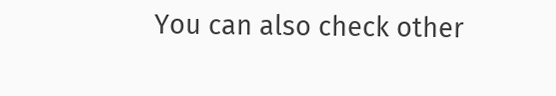You can also check other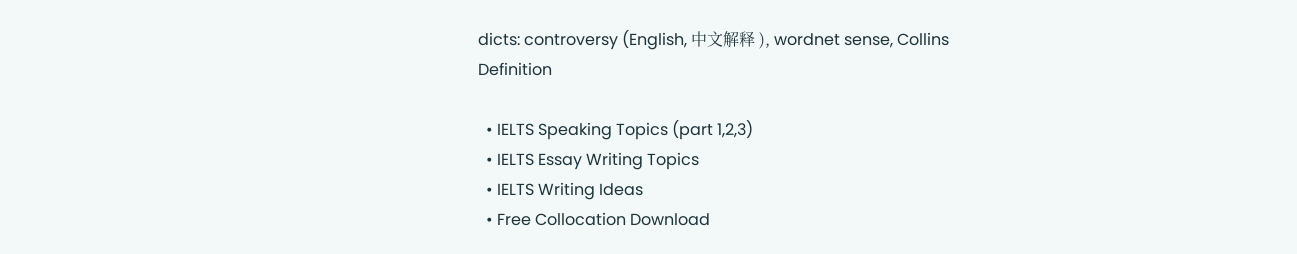dicts: controversy (English, 中文解释 ), wordnet sense, Collins Definition

  • IELTS Speaking Topics (part 1,2,3)
  • IELTS Essay Writing Topics
  • IELTS Writing Ideas
  • Free Collocation Download